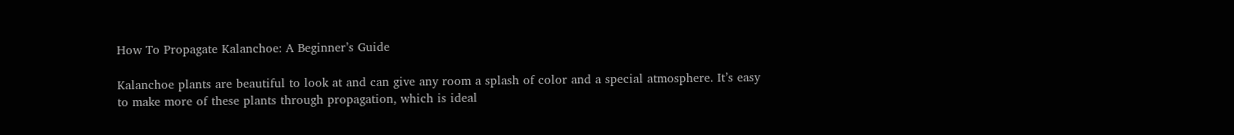How To Propagate Kalanchoe: A Beginner’s Guide

Kalanchoe plants are beautiful to look at and can give any room a splash of color and a special atmosphere. It’s easy to make more of these plants through propagation, which is ideal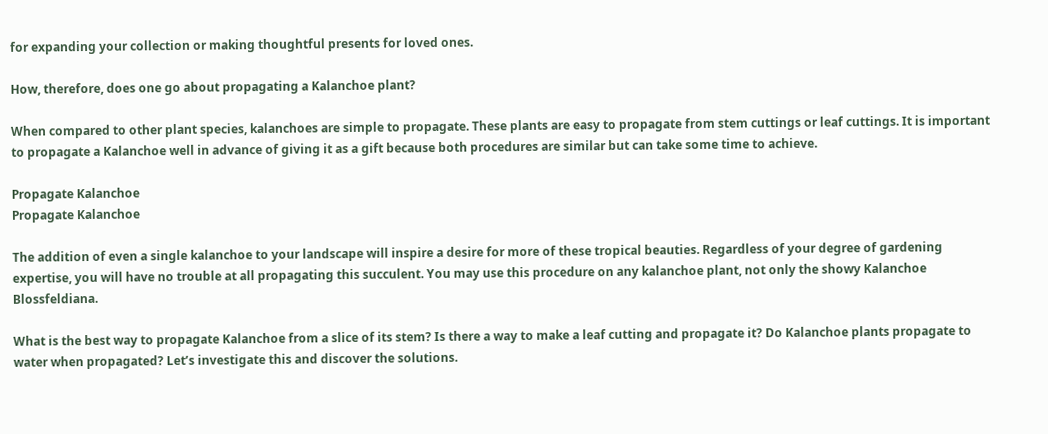for expanding your collection or making thoughtful presents for loved ones.

How, therefore, does one go about propagating a Kalanchoe plant?

When compared to other plant species, kalanchoes are simple to propagate. These plants are easy to propagate from stem cuttings or leaf cuttings. It is important to propagate a Kalanchoe well in advance of giving it as a gift because both procedures are similar but can take some time to achieve.

Propagate Kalanchoe
Propagate Kalanchoe

The addition of even a single kalanchoe to your landscape will inspire a desire for more of these tropical beauties. Regardless of your degree of gardening expertise, you will have no trouble at all propagating this succulent. You may use this procedure on any kalanchoe plant, not only the showy Kalanchoe Blossfeldiana.

What is the best way to propagate Kalanchoe from a slice of its stem? Is there a way to make a leaf cutting and propagate it? Do Kalanchoe plants propagate to water when propagated? Let’s investigate this and discover the solutions.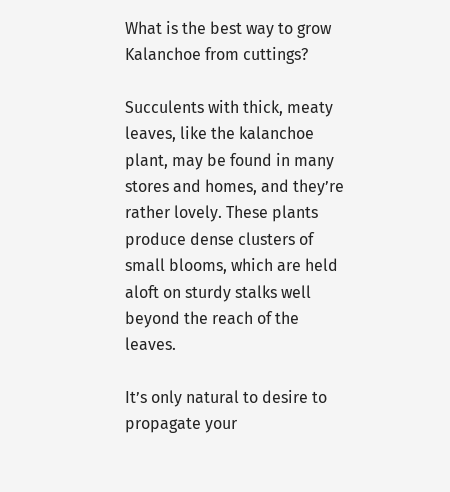What is the best way to grow Kalanchoe from cuttings?

Succulents with thick, meaty leaves, like the kalanchoe plant, may be found in many stores and homes, and they’re rather lovely. These plants produce dense clusters of small blooms, which are held aloft on sturdy stalks well beyond the reach of the leaves.

It’s only natural to desire to propagate your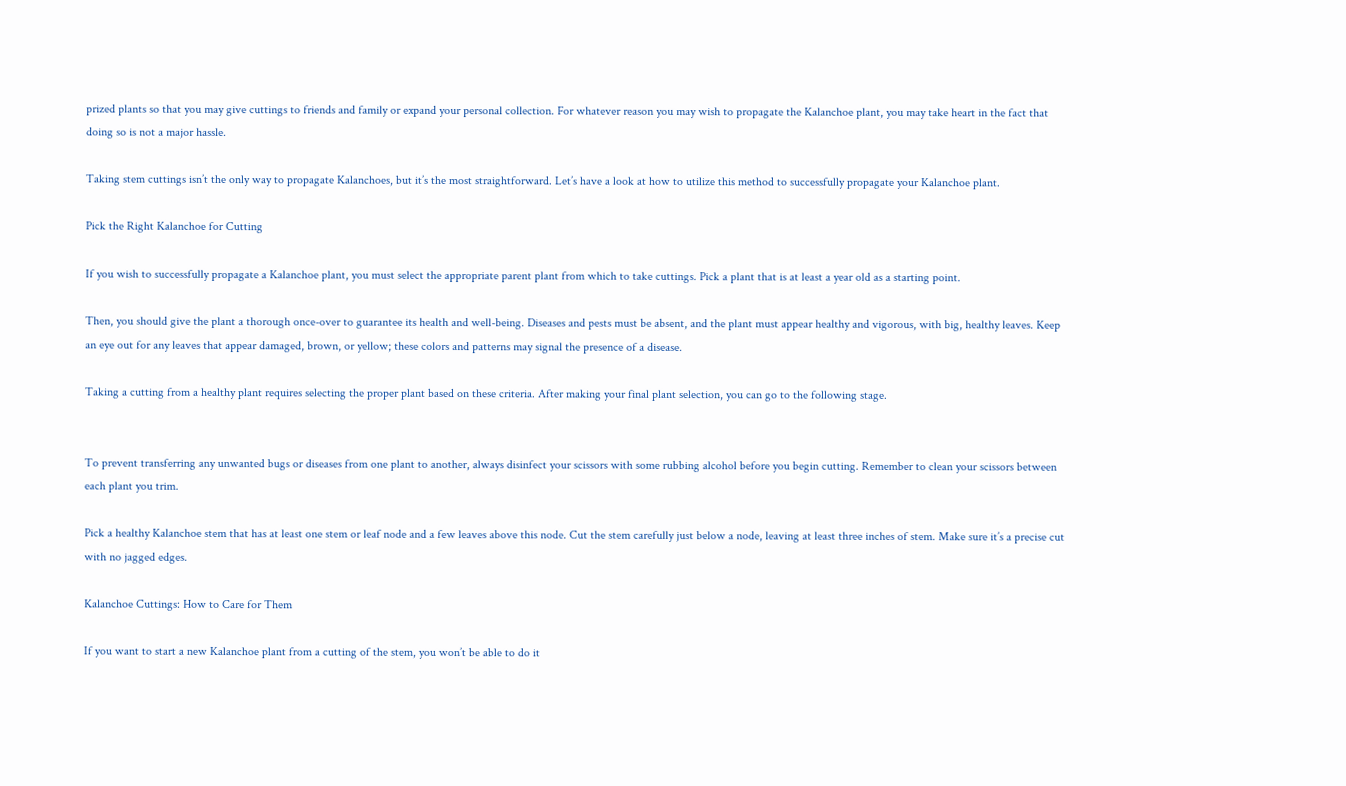prized plants so that you may give cuttings to friends and family or expand your personal collection. For whatever reason you may wish to propagate the Kalanchoe plant, you may take heart in the fact that doing so is not a major hassle.

Taking stem cuttings isn’t the only way to propagate Kalanchoes, but it’s the most straightforward. Let’s have a look at how to utilize this method to successfully propagate your Kalanchoe plant.

Pick the Right Kalanchoe for Cutting

If you wish to successfully propagate a Kalanchoe plant, you must select the appropriate parent plant from which to take cuttings. Pick a plant that is at least a year old as a starting point.

Then, you should give the plant a thorough once-over to guarantee its health and well-being. Diseases and pests must be absent, and the plant must appear healthy and vigorous, with big, healthy leaves. Keep an eye out for any leaves that appear damaged, brown, or yellow; these colors and patterns may signal the presence of a disease.

Taking a cutting from a healthy plant requires selecting the proper plant based on these criteria. After making your final plant selection, you can go to the following stage.


To prevent transferring any unwanted bugs or diseases from one plant to another, always disinfect your scissors with some rubbing alcohol before you begin cutting. Remember to clean your scissors between each plant you trim.

Pick a healthy Kalanchoe stem that has at least one stem or leaf node and a few leaves above this node. Cut the stem carefully just below a node, leaving at least three inches of stem. Make sure it’s a precise cut with no jagged edges.

Kalanchoe Cuttings: How to Care for Them

If you want to start a new Kalanchoe plant from a cutting of the stem, you won’t be able to do it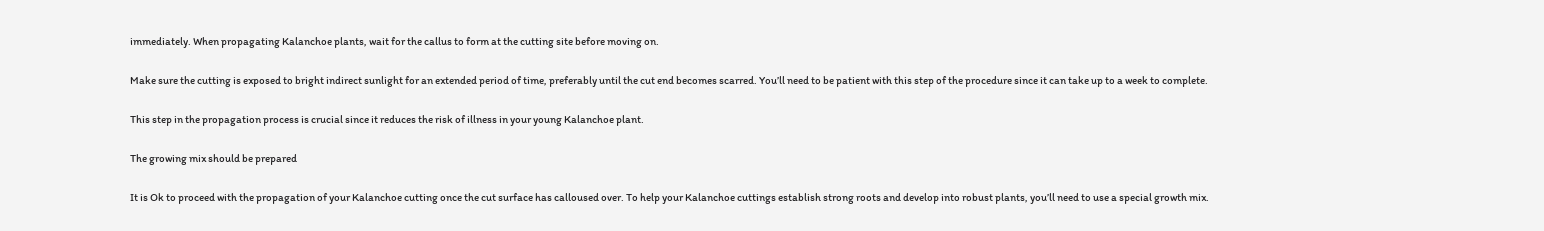immediately. When propagating Kalanchoe plants, wait for the callus to form at the cutting site before moving on.

Make sure the cutting is exposed to bright indirect sunlight for an extended period of time, preferably until the cut end becomes scarred. You’ll need to be patient with this step of the procedure since it can take up to a week to complete.

This step in the propagation process is crucial since it reduces the risk of illness in your young Kalanchoe plant.

The growing mix should be prepared

It is Ok to proceed with the propagation of your Kalanchoe cutting once the cut surface has calloused over. To help your Kalanchoe cuttings establish strong roots and develop into robust plants, you’ll need to use a special growth mix.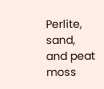Perlite, sand, and peat moss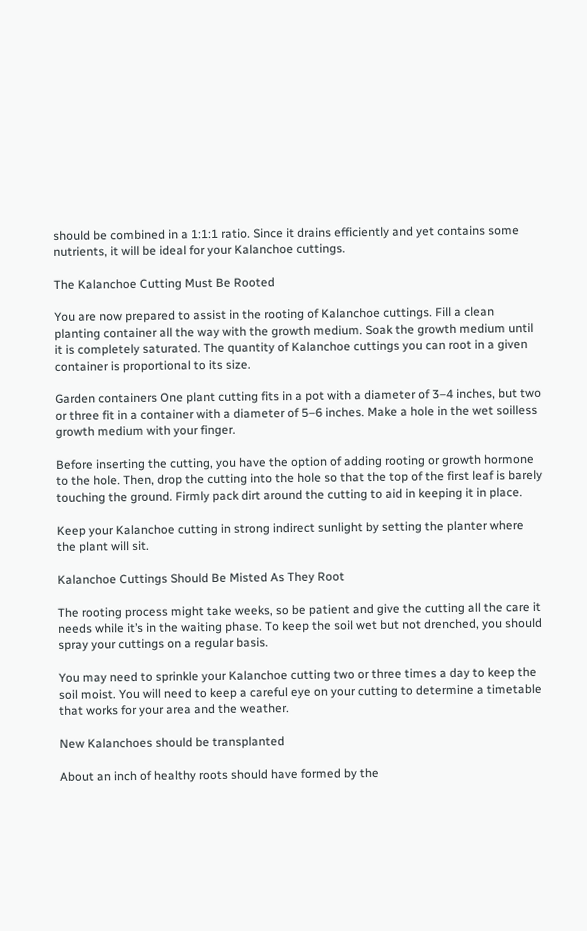should be combined in a 1:1:1 ratio. Since it drains efficiently and yet contains some nutrients, it will be ideal for your Kalanchoe cuttings.

The Kalanchoe Cutting Must Be Rooted

You are now prepared to assist in the rooting of Kalanchoe cuttings. Fill a clean planting container all the way with the growth medium. Soak the growth medium until it is completely saturated. The quantity of Kalanchoe cuttings you can root in a given container is proportional to its size.

Garden containers One plant cutting fits in a pot with a diameter of 3–4 inches, but two or three fit in a container with a diameter of 5–6 inches. Make a hole in the wet soilless growth medium with your finger.

Before inserting the cutting, you have the option of adding rooting or growth hormone to the hole. Then, drop the cutting into the hole so that the top of the first leaf is barely touching the ground. Firmly pack dirt around the cutting to aid in keeping it in place.

Keep your Kalanchoe cutting in strong indirect sunlight by setting the planter where the plant will sit.

Kalanchoe Cuttings Should Be Misted As They Root

The rooting process might take weeks, so be patient and give the cutting all the care it needs while it’s in the waiting phase. To keep the soil wet but not drenched, you should spray your cuttings on a regular basis.

You may need to sprinkle your Kalanchoe cutting two or three times a day to keep the soil moist. You will need to keep a careful eye on your cutting to determine a timetable that works for your area and the weather.

New Kalanchoes should be transplanted

About an inch of healthy roots should have formed by the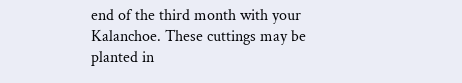end of the third month with your Kalanchoe. These cuttings may be planted in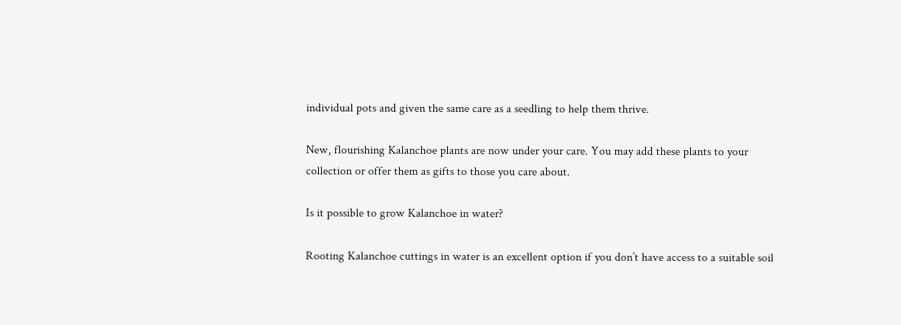individual pots and given the same care as a seedling to help them thrive.

New, flourishing Kalanchoe plants are now under your care. You may add these plants to your collection or offer them as gifts to those you care about.

Is it possible to grow Kalanchoe in water?

Rooting Kalanchoe cuttings in water is an excellent option if you don’t have access to a suitable soil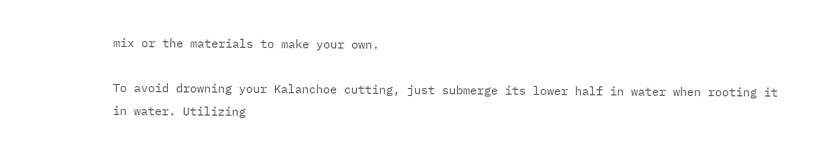mix or the materials to make your own.

To avoid drowning your Kalanchoe cutting, just submerge its lower half in water when rooting it in water. Utilizing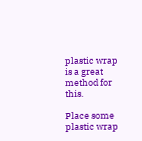plastic wrap is a great method for this.

Place some plastic wrap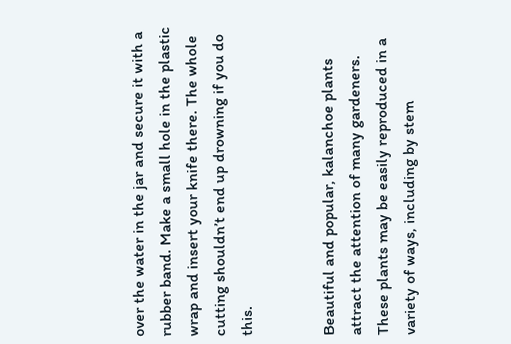over the water in the jar and secure it with a rubber band. Make a small hole in the plastic wrap and insert your knife there. The whole cutting shouldn’t end up drowning if you do this.


Beautiful and popular, kalanchoe plants attract the attention of many gardeners. These plants may be easily reproduced in a variety of ways, including by stem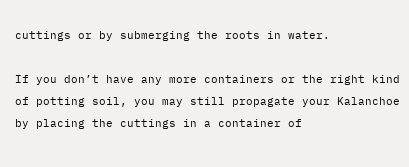cuttings or by submerging the roots in water.

If you don’t have any more containers or the right kind of potting soil, you may still propagate your Kalanchoe by placing the cuttings in a container of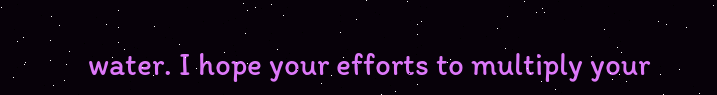water. I hope your efforts to multiply your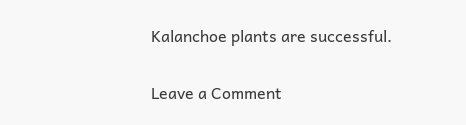Kalanchoe plants are successful.

Leave a Comment